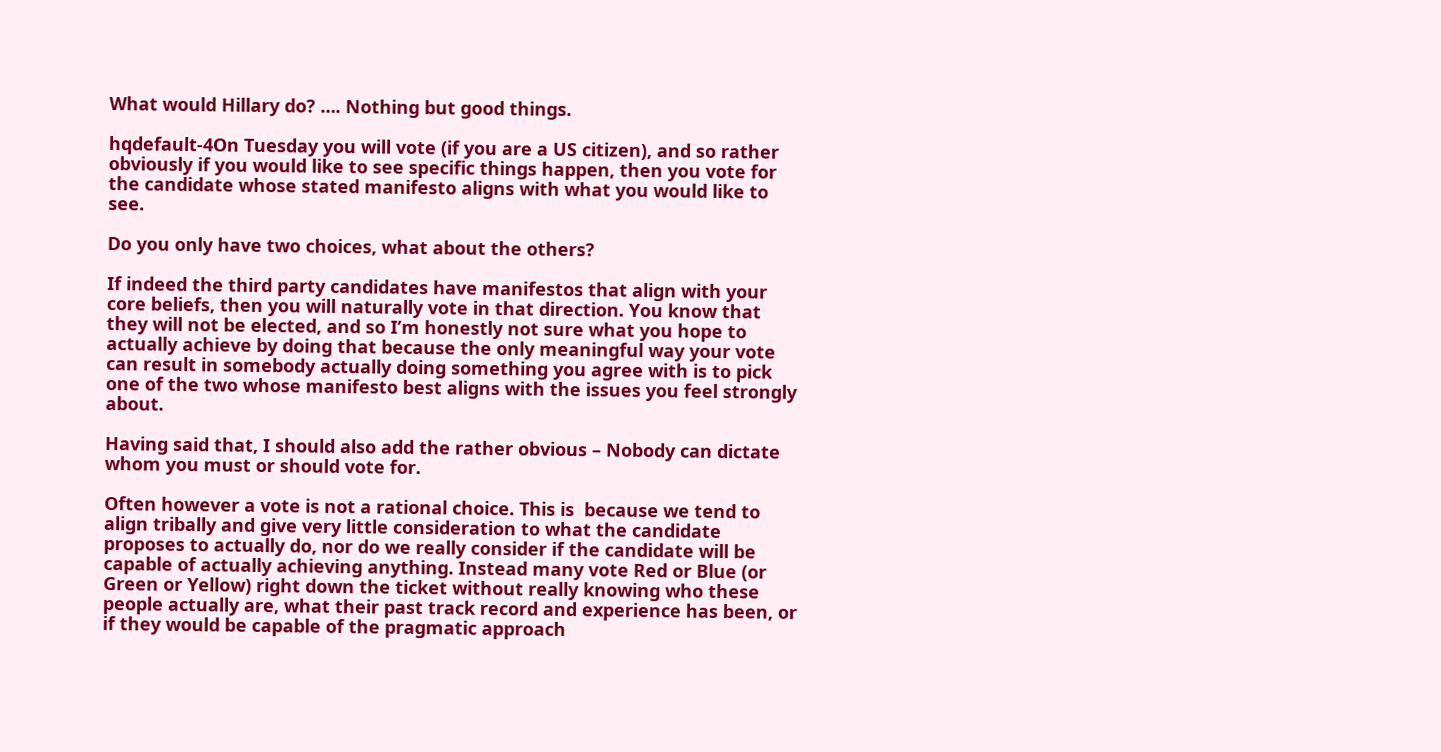What would Hillary do? …. Nothing but good things.

hqdefault-4On Tuesday you will vote (if you are a US citizen), and so rather obviously if you would like to see specific things happen, then you vote for the candidate whose stated manifesto aligns with what you would like to see.

Do you only have two choices, what about the others?

If indeed the third party candidates have manifestos that align with your core beliefs, then you will naturally vote in that direction. You know that they will not be elected, and so I’m honestly not sure what you hope to actually achieve by doing that because the only meaningful way your vote can result in somebody actually doing something you agree with is to pick one of the two whose manifesto best aligns with the issues you feel strongly about.

Having said that, I should also add the rather obvious – Nobody can dictate whom you must or should vote for.

Often however a vote is not a rational choice. This is  because we tend to align tribally and give very little consideration to what the candidate proposes to actually do, nor do we really consider if the candidate will be capable of actually achieving anything. Instead many vote Red or Blue (or Green or Yellow) right down the ticket without really knowing who these people actually are, what their past track record and experience has been, or if they would be capable of the pragmatic approach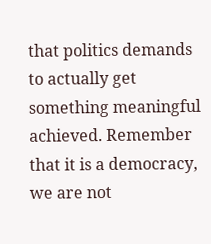that politics demands to actually get something meaningful achieved. Remember that it is a democracy, we are not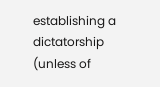establishing a dictatorship (unless of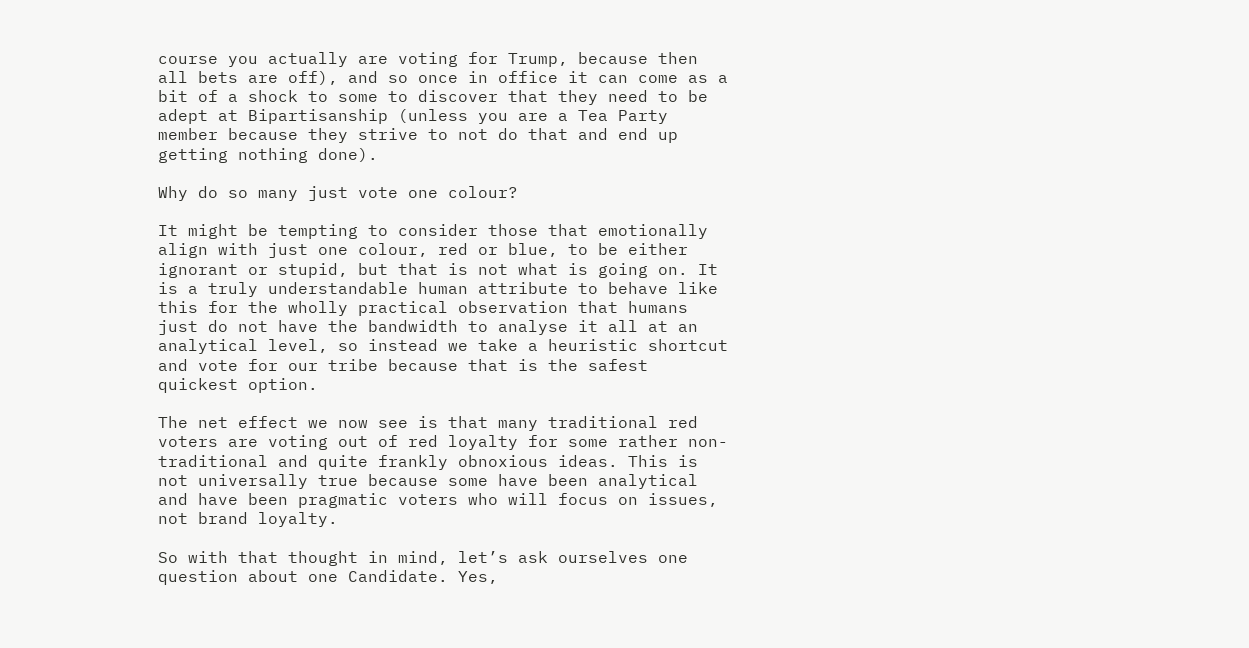course you actually are voting for Trump, because then all bets are off), and so once in office it can come as a bit of a shock to some to discover that they need to be adept at Bipartisanship (unless you are a Tea Party member because they strive to not do that and end up getting nothing done).

Why do so many just vote one colour?

It might be tempting to consider those that emotionally align with just one colour, red or blue, to be either ignorant or stupid, but that is not what is going on. It is a truly understandable human attribute to behave like this for the wholly practical observation that humans just do not have the bandwidth to analyse it all at an analytical level, so instead we take a heuristic shortcut and vote for our tribe because that is the safest quickest option.

The net effect we now see is that many traditional red voters are voting out of red loyalty for some rather non-traditional and quite frankly obnoxious ideas. This is not universally true because some have been analytical and have been pragmatic voters who will focus on issues, not brand loyalty.

So with that thought in mind, let’s ask ourselves one question about one Candidate. Yes,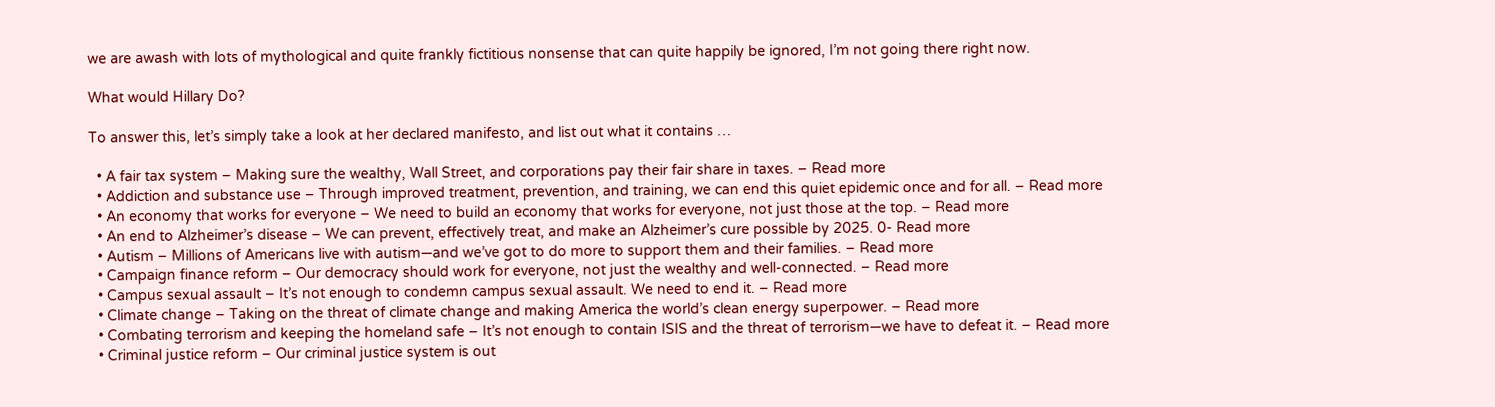we are awash with lots of mythological and quite frankly fictitious nonsense that can quite happily be ignored, I’m not going there right now.

What would Hillary Do?

To answer this, let’s simply take a look at her declared manifesto, and list out what it contains …

  • A fair tax system – Making sure the wealthy, Wall Street, and corporations pay their fair share in taxes. – Read more
  • Addiction and substance use – Through improved treatment, prevention, and training, we can end this quiet epidemic once and for all. – Read more
  • An economy that works for everyone – We need to build an economy that works for everyone, not just those at the top. – Read more
  • An end to Alzheimer’s disease – We can prevent, effectively treat, and make an Alzheimer’s cure possible by 2025. 0- Read more
  • Autism – Millions of Americans live with autism—and we’ve got to do more to support them and their families. – Read more
  • Campaign finance reform – Our democracy should work for everyone, not just the wealthy and well-connected. – Read more
  • Campus sexual assault – It’s not enough to condemn campus sexual assault. We need to end it. – Read more
  • Climate change – Taking on the threat of climate change and making America the world’s clean energy superpower. – Read more
  • Combating terrorism and keeping the homeland safe – It’s not enough to contain ISIS and the threat of terrorism—we have to defeat it. – Read more
  • Criminal justice reform – Our criminal justice system is out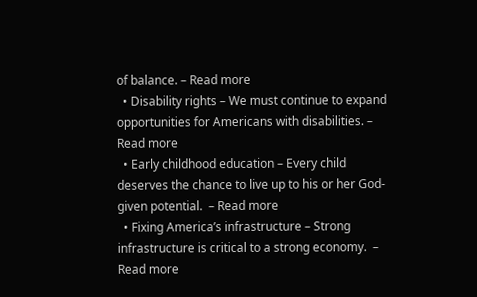of balance. – Read more
  • Disability rights – We must continue to expand opportunities for Americans with disabilities. – Read more
  • Early childhood education – Every child deserves the chance to live up to his or her God-given potential.  – Read more
  • Fixing America’s infrastructure – Strong infrastructure is critical to a strong economy.  – Read more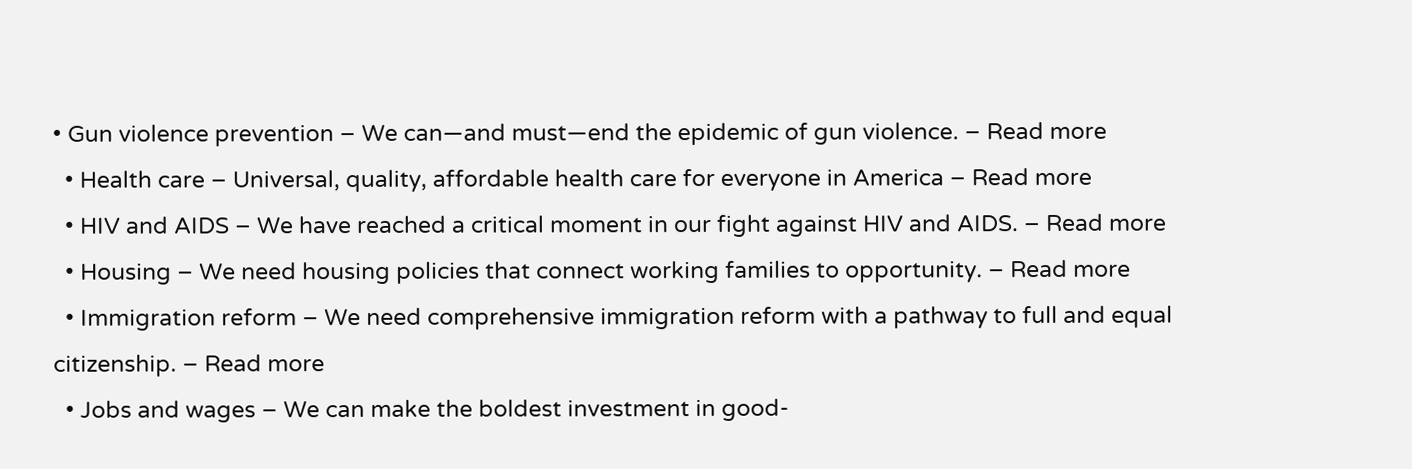• Gun violence prevention – We can—and must—end the epidemic of gun violence. – Read more
  • Health care – Universal, quality, affordable health care for everyone in America – Read more
  • HIV and AIDS – We have reached a critical moment in our fight against HIV and AIDS. – Read more
  • Housing – We need housing policies that connect working families to opportunity. – Read more
  • Immigration reform – We need comprehensive immigration reform with a pathway to full and equal citizenship. – Read more
  • Jobs and wages – We can make the boldest investment in good-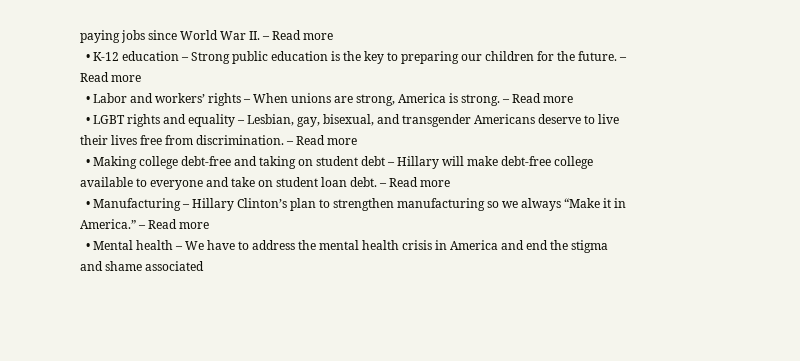paying jobs since World War II. – Read more
  • K-12 education – Strong public education is the key to preparing our children for the future. – Read more
  • Labor and workers’ rights – When unions are strong, America is strong. – Read more
  • LGBT rights and equality – Lesbian, gay, bisexual, and transgender Americans deserve to live their lives free from discrimination. – Read more
  • Making college debt-free and taking on student debt – Hillary will make debt-free college available to everyone and take on student loan debt. – Read more
  • Manufacturing – Hillary Clinton’s plan to strengthen manufacturing so we always “Make it in America.” – Read more
  • Mental health – We have to address the mental health crisis in America and end the stigma and shame associated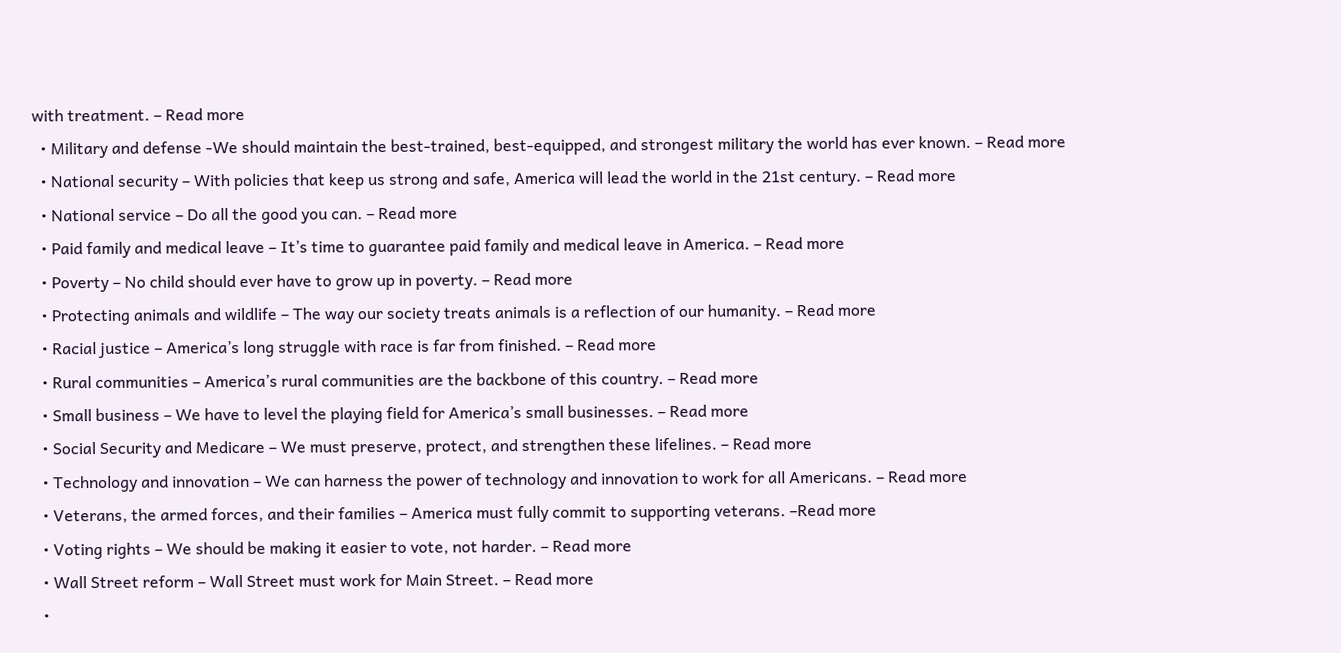with treatment. – Read more
  • Military and defense -We should maintain the best-trained, best-equipped, and strongest military the world has ever known. – Read more
  • National security – With policies that keep us strong and safe, America will lead the world in the 21st century. – Read more
  • National service – Do all the good you can. – Read more
  • Paid family and medical leave – It’s time to guarantee paid family and medical leave in America. – Read more
  • Poverty – No child should ever have to grow up in poverty. – Read more
  • Protecting animals and wildlife – The way our society treats animals is a reflection of our humanity. – Read more
  • Racial justice – America’s long struggle with race is far from finished. – Read more
  • Rural communities – America’s rural communities are the backbone of this country. – Read more
  • Small business – We have to level the playing field for America’s small businesses. – Read more
  • Social Security and Medicare – We must preserve, protect, and strengthen these lifelines. – Read more
  • Technology and innovation – We can harness the power of technology and innovation to work for all Americans. – Read more
  • Veterans, the armed forces, and their families – America must fully commit to supporting veterans. –Read more
  • Voting rights – We should be making it easier to vote, not harder. – Read more
  • Wall Street reform – Wall Street must work for Main Street. – Read more
  •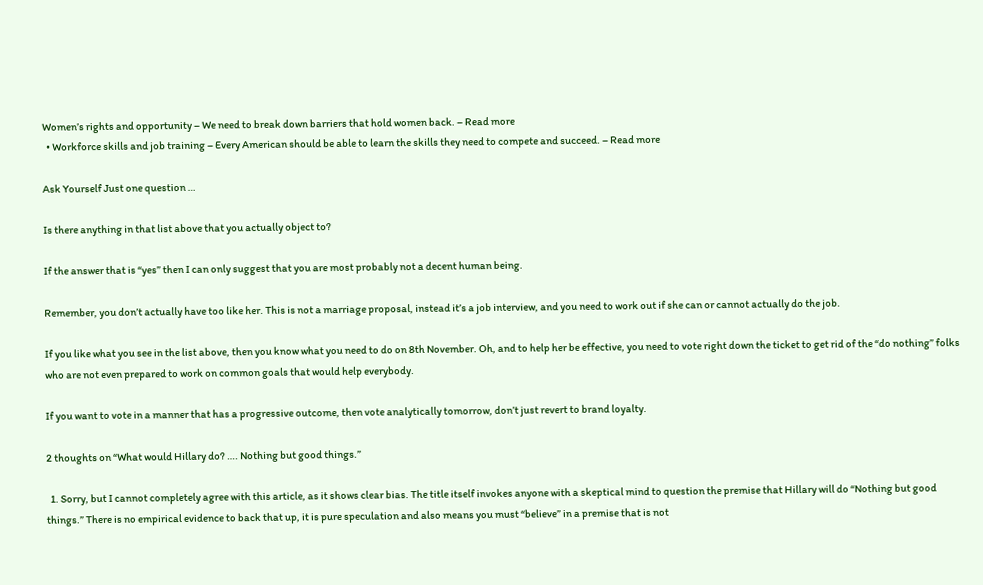Women’s rights and opportunity – We need to break down barriers that hold women back. – Read more
  • Workforce skills and job training – Every American should be able to learn the skills they need to compete and succeed. – Read more

Ask Yourself Just one question …

Is there anything in that list above that you actually object to?

If the answer that is “yes” then I can only suggest that you are most probably not a decent human being.

Remember, you don’t actually have too like her. This is not a marriage proposal, instead it’s a job interview, and you need to work out if she can or cannot actually do the job.

If you like what you see in the list above, then you know what you need to do on 8th November. Oh, and to help her be effective, you need to vote right down the ticket to get rid of the “do nothing” folks who are not even prepared to work on common goals that would help everybody.

If you want to vote in a manner that has a progressive outcome, then vote analytically tomorrow, don’t just revert to brand loyalty.

2 thoughts on “What would Hillary do? …. Nothing but good things.”

  1. Sorry, but I cannot completely agree with this article, as it shows clear bias. The title itself invokes anyone with a skeptical mind to question the premise that Hillary will do “Nothing but good things.” There is no empirical evidence to back that up, it is pure speculation and also means you must “believe” in a premise that is not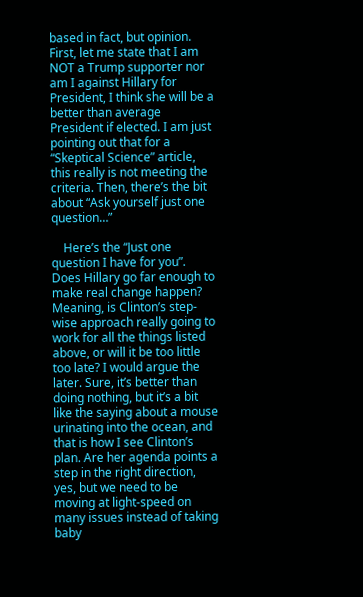based in fact, but opinion. First, let me state that I am NOT a Trump supporter nor am I against Hillary for President, I think she will be a better than average President if elected. I am just pointing out that for a “Skeptical Science” article, this really is not meeting the criteria. Then, there’s the bit about “Ask yourself just one question…”

    Here’s the “Just one question I have for you”. Does Hillary go far enough to make real change happen? Meaning, is Clinton’s step-wise approach really going to work for all the things listed above, or will it be too little too late? I would argue the later. Sure, it’s better than doing nothing, but it’s a bit like the saying about a mouse urinating into the ocean, and that is how I see Clinton’s plan. Are her agenda points a step in the right direction, yes, but we need to be moving at light-speed on many issues instead of taking baby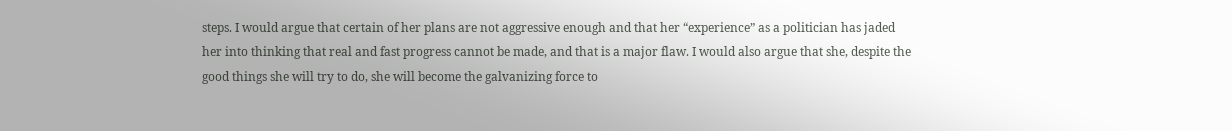steps. I would argue that certain of her plans are not aggressive enough and that her “experience” as a politician has jaded her into thinking that real and fast progress cannot be made, and that is a major flaw. I would also argue that she, despite the good things she will try to do, she will become the galvanizing force to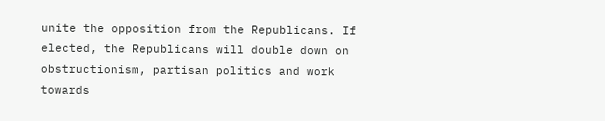unite the opposition from the Republicans. If elected, the Republicans will double down on obstructionism, partisan politics and work towards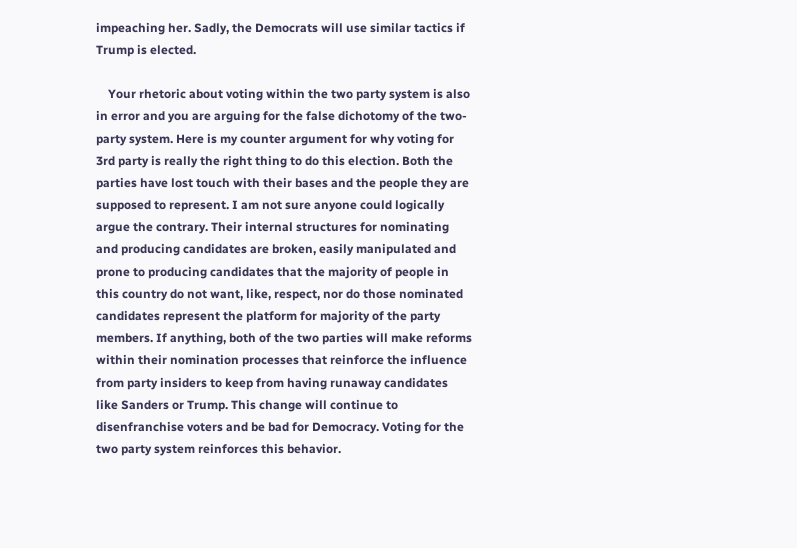impeaching her. Sadly, the Democrats will use similar tactics if Trump is elected.

    Your rhetoric about voting within the two party system is also in error and you are arguing for the false dichotomy of the two-party system. Here is my counter argument for why voting for 3rd party is really the right thing to do this election. Both the parties have lost touch with their bases and the people they are supposed to represent. I am not sure anyone could logically argue the contrary. Their internal structures for nominating and producing candidates are broken, easily manipulated and prone to producing candidates that the majority of people in this country do not want, like, respect, nor do those nominated candidates represent the platform for majority of the party members. If anything, both of the two parties will make reforms within their nomination processes that reinforce the influence from party insiders to keep from having runaway candidates like Sanders or Trump. This change will continue to disenfranchise voters and be bad for Democracy. Voting for the two party system reinforces this behavior.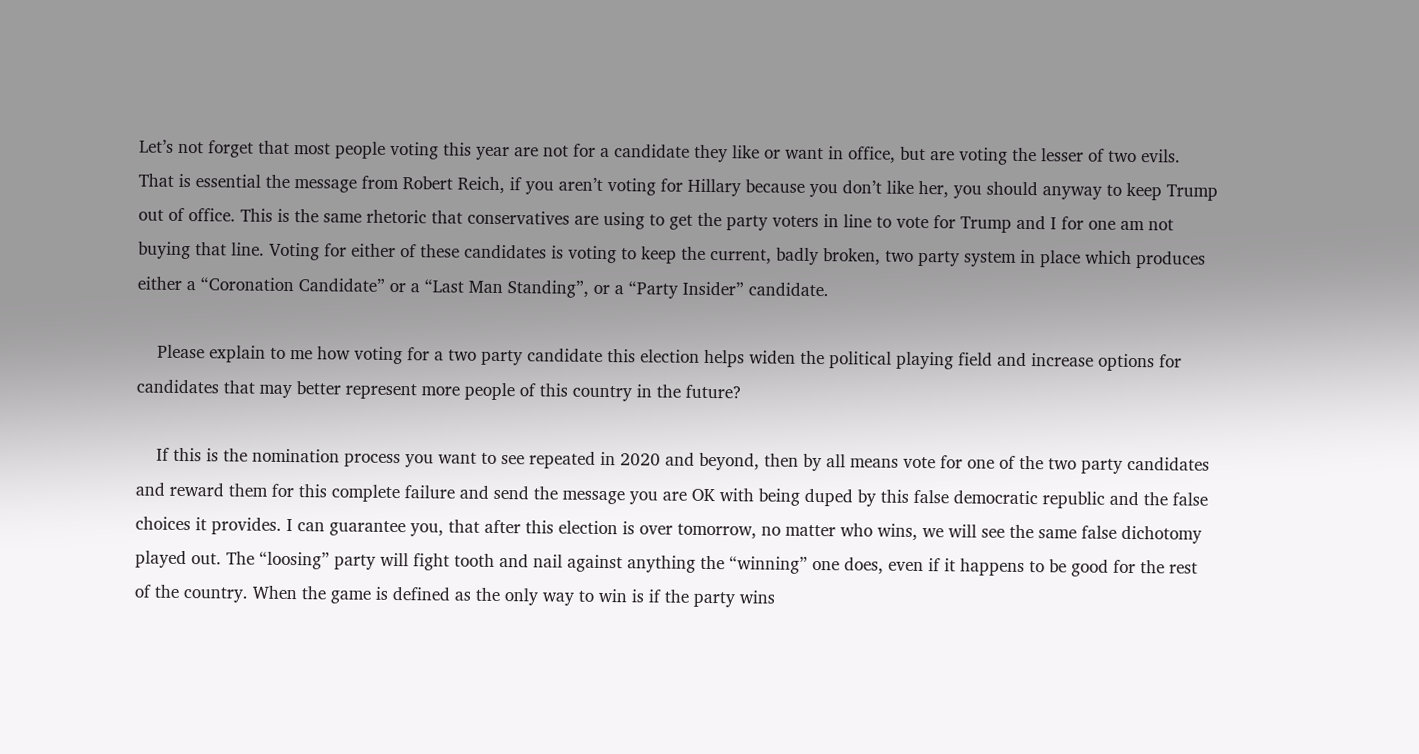Let’s not forget that most people voting this year are not for a candidate they like or want in office, but are voting the lesser of two evils. That is essential the message from Robert Reich, if you aren’t voting for Hillary because you don’t like her, you should anyway to keep Trump out of office. This is the same rhetoric that conservatives are using to get the party voters in line to vote for Trump and I for one am not buying that line. Voting for either of these candidates is voting to keep the current, badly broken, two party system in place which produces either a “Coronation Candidate” or a “Last Man Standing”, or a “Party Insider” candidate.

    Please explain to me how voting for a two party candidate this election helps widen the political playing field and increase options for candidates that may better represent more people of this country in the future?

    If this is the nomination process you want to see repeated in 2020 and beyond, then by all means vote for one of the two party candidates and reward them for this complete failure and send the message you are OK with being duped by this false democratic republic and the false choices it provides. I can guarantee you, that after this election is over tomorrow, no matter who wins, we will see the same false dichotomy played out. The “loosing” party will fight tooth and nail against anything the “winning” one does, even if it happens to be good for the rest of the country. When the game is defined as the only way to win is if the party wins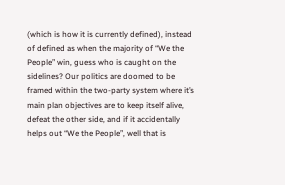(which is how it is currently defined), instead of defined as when the majority of “We the People” win, guess who is caught on the sidelines? Our politics are doomed to be framed within the two-party system where it’s main plan objectives are to keep itself alive, defeat the other side, and if it accidentally helps out “We the People”, well that is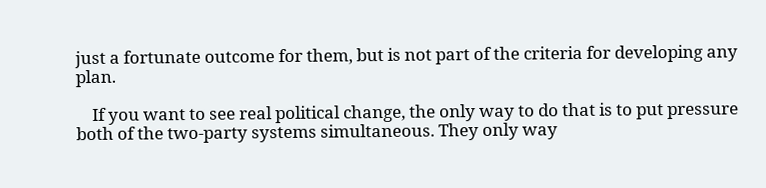just a fortunate outcome for them, but is not part of the criteria for developing any plan.

    If you want to see real political change, the only way to do that is to put pressure both of the two-party systems simultaneous. They only way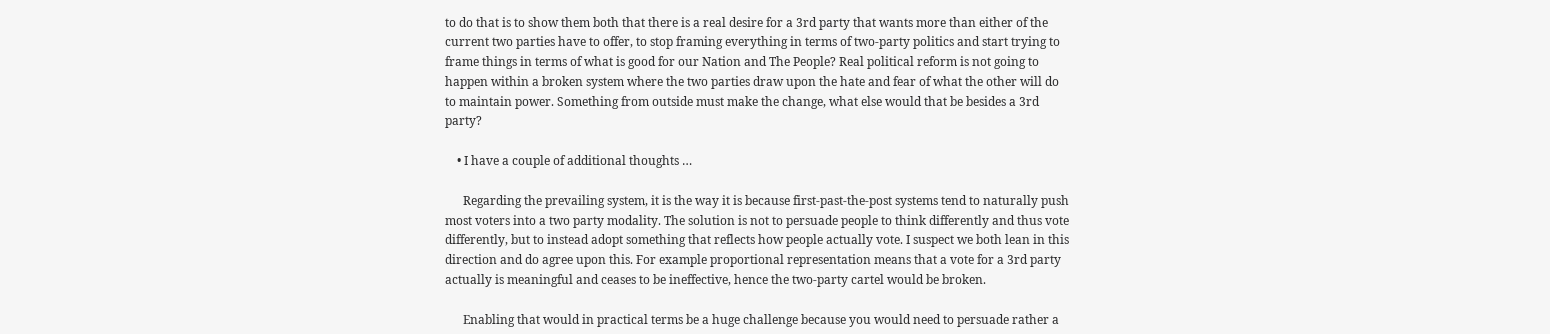to do that is to show them both that there is a real desire for a 3rd party that wants more than either of the current two parties have to offer, to stop framing everything in terms of two-party politics and start trying to frame things in terms of what is good for our Nation and The People? Real political reform is not going to happen within a broken system where the two parties draw upon the hate and fear of what the other will do to maintain power. Something from outside must make the change, what else would that be besides a 3rd party?

    • I have a couple of additional thoughts …

      Regarding the prevailing system, it is the way it is because first-past-the-post systems tend to naturally push most voters into a two party modality. The solution is not to persuade people to think differently and thus vote differently, but to instead adopt something that reflects how people actually vote. I suspect we both lean in this direction and do agree upon this. For example proportional representation means that a vote for a 3rd party actually is meaningful and ceases to be ineffective, hence the two-party cartel would be broken.

      Enabling that would in practical terms be a huge challenge because you would need to persuade rather a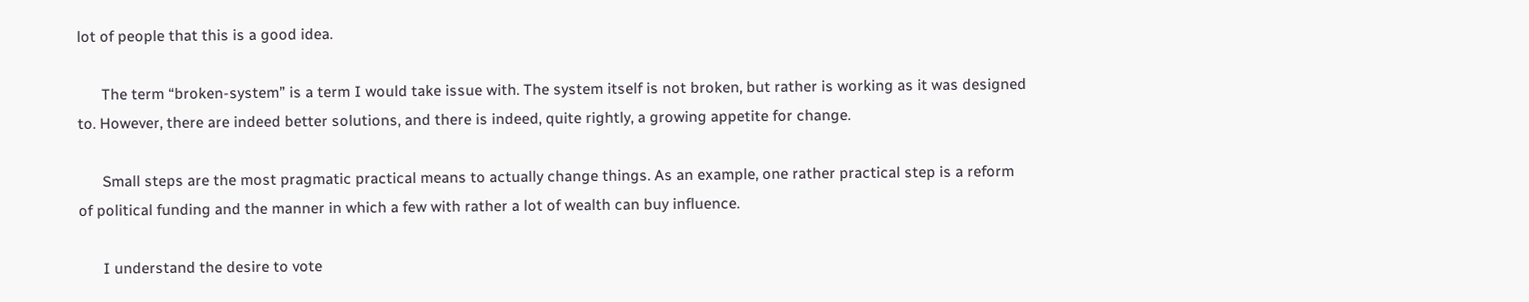lot of people that this is a good idea.

      The term “broken-system” is a term I would take issue with. The system itself is not broken, but rather is working as it was designed to. However, there are indeed better solutions, and there is indeed, quite rightly, a growing appetite for change.

      Small steps are the most pragmatic practical means to actually change things. As an example, one rather practical step is a reform of political funding and the manner in which a few with rather a lot of wealth can buy influence.

      I understand the desire to vote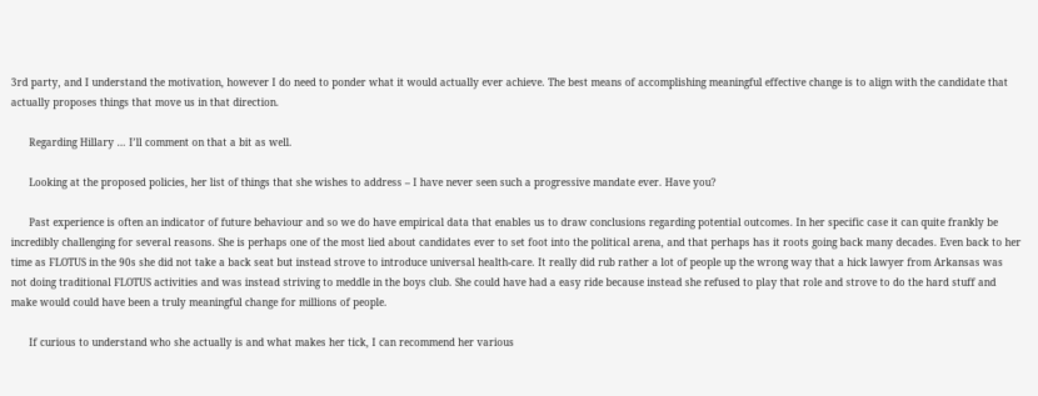3rd party, and I understand the motivation, however I do need to ponder what it would actually ever achieve. The best means of accomplishing meaningful effective change is to align with the candidate that actually proposes things that move us in that direction.

      Regarding Hillary … I’ll comment on that a bit as well.

      Looking at the proposed policies, her list of things that she wishes to address – I have never seen such a progressive mandate ever. Have you?

      Past experience is often an indicator of future behaviour and so we do have empirical data that enables us to draw conclusions regarding potential outcomes. In her specific case it can quite frankly be incredibly challenging for several reasons. She is perhaps one of the most lied about candidates ever to set foot into the political arena, and that perhaps has it roots going back many decades. Even back to her time as FLOTUS in the 90s she did not take a back seat but instead strove to introduce universal health-care. It really did rub rather a lot of people up the wrong way that a hick lawyer from Arkansas was not doing traditional FLOTUS activities and was instead striving to meddle in the boys club. She could have had a easy ride because instead she refused to play that role and strove to do the hard stuff and make would could have been a truly meaningful change for millions of people.

      If curious to understand who she actually is and what makes her tick, I can recommend her various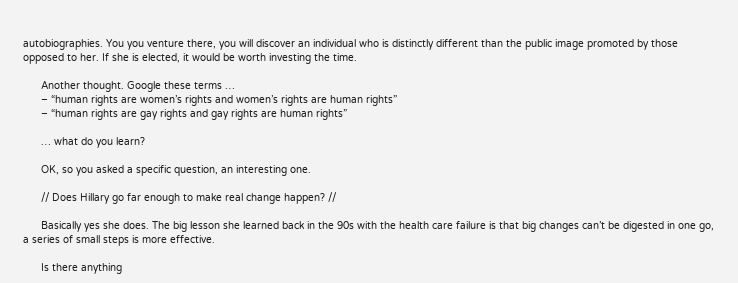autobiographies. You you venture there, you will discover an individual who is distinctly different than the public image promoted by those opposed to her. If she is elected, it would be worth investing the time.

      Another thought. Google these terms …
      – “human rights are women’s rights and women’s rights are human rights”
      – “human rights are gay rights and gay rights are human rights”

      … what do you learn?

      OK, so you asked a specific question, an interesting one.

      // Does Hillary go far enough to make real change happen? //

      Basically yes she does. The big lesson she learned back in the 90s with the health care failure is that big changes can’t be digested in one go, a series of small steps is more effective.

      Is there anything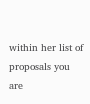within her list of proposals you are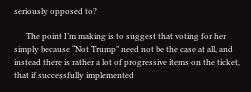seriously opposed to?

      The point I’m making is to suggest that voting for her simply because “Not Trump” need not be the case at all, and instead there is rather a lot of progressive items on the ticket, that if successfully implemented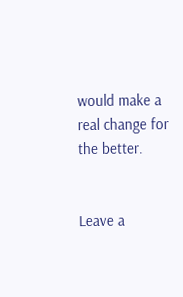would make a real change for the better.


Leave a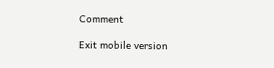Comment

Exit mobile version